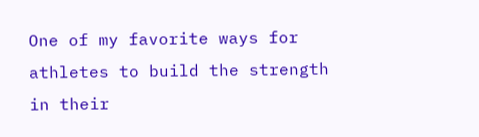One of my favorite ways for athletes to build the strength in their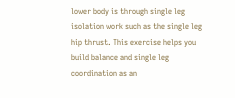lower body is through single leg isolation work such as the single leg hip thrust. This exercise helps you build balance and single leg coordination as an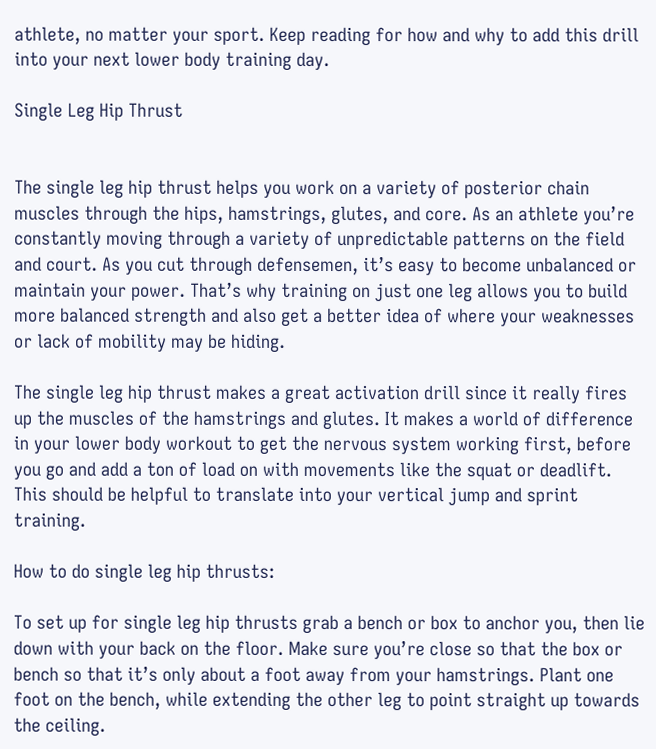athlete, no matter your sport. Keep reading for how and why to add this drill into your next lower body training day.

Single Leg Hip Thrust


The single leg hip thrust helps you work on a variety of posterior chain muscles through the hips, hamstrings, glutes, and core. As an athlete you’re constantly moving through a variety of unpredictable patterns on the field and court. As you cut through defensemen, it’s easy to become unbalanced or maintain your power. That’s why training on just one leg allows you to build more balanced strength and also get a better idea of where your weaknesses or lack of mobility may be hiding.

The single leg hip thrust makes a great activation drill since it really fires up the muscles of the hamstrings and glutes. It makes a world of difference in your lower body workout to get the nervous system working first, before you go and add a ton of load on with movements like the squat or deadlift. This should be helpful to translate into your vertical jump and sprint training.

How to do single leg hip thrusts:

To set up for single leg hip thrusts grab a bench or box to anchor you, then lie down with your back on the floor. Make sure you’re close so that the box or bench so that it’s only about a foot away from your hamstrings. Plant one foot on the bench, while extending the other leg to point straight up towards the ceiling.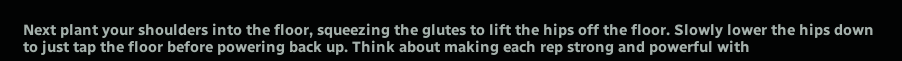Next plant your shoulders into the floor, squeezing the glutes to lift the hips off the floor. Slowly lower the hips down to just tap the floor before powering back up. Think about making each rep strong and powerful with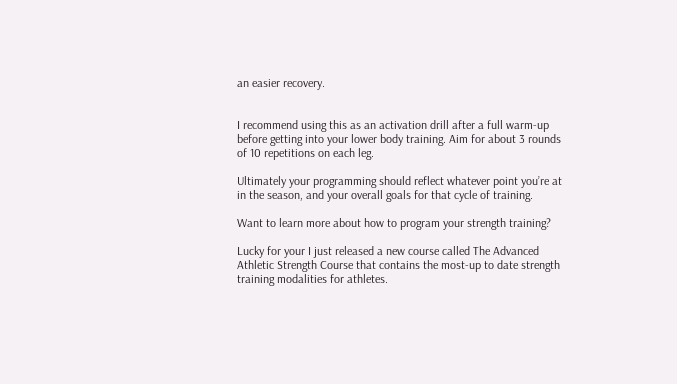an easier recovery.


I recommend using this as an activation drill after a full warm-up before getting into your lower body training. Aim for about 3 rounds of 10 repetitions on each leg.

Ultimately your programming should reflect whatever point you’re at in the season, and your overall goals for that cycle of training.

Want to learn more about how to program your strength training?

Lucky for your I just released a new course called The Advanced Athletic Strength Course that contains the most-up to date strength training modalities for athletes.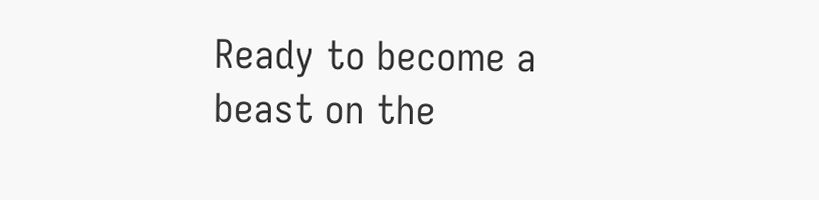Ready to become a beast on the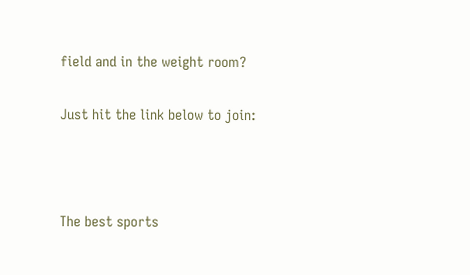field and in the weight room?

Just hit the link below to join:



The best sports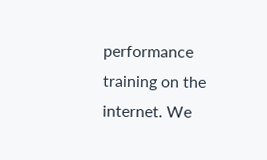performance training on the internet. We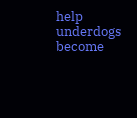help underdogs become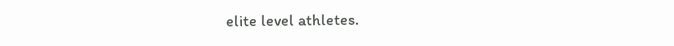elite level athletes.